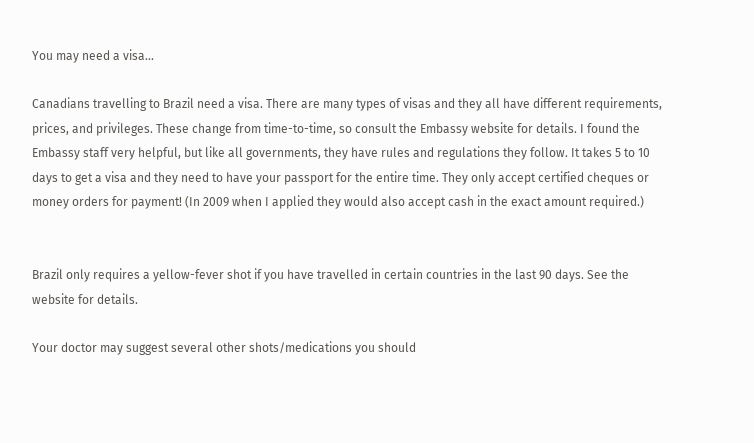You may need a visa...

Canadians travelling to Brazil need a visa. There are many types of visas and they all have different requirements, prices, and privileges. These change from time-to-time, so consult the Embassy website for details. I found the Embassy staff very helpful, but like all governments, they have rules and regulations they follow. It takes 5 to 10 days to get a visa and they need to have your passport for the entire time. They only accept certified cheques or money orders for payment! (In 2009 when I applied they would also accept cash in the exact amount required.)


Brazil only requires a yellow-fever shot if you have travelled in certain countries in the last 90 days. See the website for details.

Your doctor may suggest several other shots/medications you should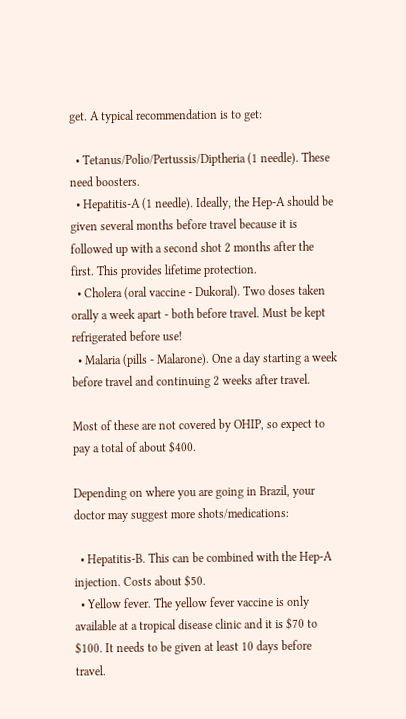get. A typical recommendation is to get:

  • Tetanus/Polio/Pertussis/Diptheria (1 needle). These need boosters.
  • Hepatitis-A (1 needle). Ideally, the Hep-A should be given several months before travel because it is followed up with a second shot 2 months after the first. This provides lifetime protection.
  • Cholera (oral vaccine - Dukoral). Two doses taken orally a week apart - both before travel. Must be kept refrigerated before use!
  • Malaria (pills - Malarone). One a day starting a week before travel and continuing 2 weeks after travel.

Most of these are not covered by OHIP, so expect to pay a total of about $400.

Depending on where you are going in Brazil, your doctor may suggest more shots/medications:

  • Hepatitis-B. This can be combined with the Hep-A injection. Costs about $50.
  • Yellow fever. The yellow fever vaccine is only available at a tropical disease clinic and it is $70 to $100. It needs to be given at least 10 days before travel.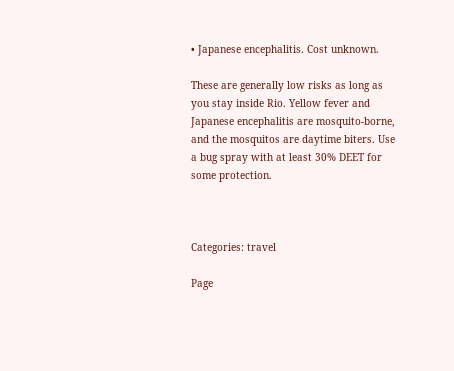• Japanese encephalitis. Cost unknown.

These are generally low risks as long as you stay inside Rio. Yellow fever and Japanese encephalitis are mosquito-borne, and the mosquitos are daytime biters. Use a bug spray with at least 30% DEET for some protection.



Categories: travel

Page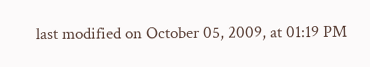last modified on October 05, 2009, at 01:19 PM